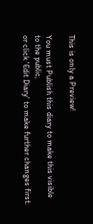This is only a Preview!

You must Publish this diary to make this visible to the public,
or click 'Edit Diary' to make further changes first.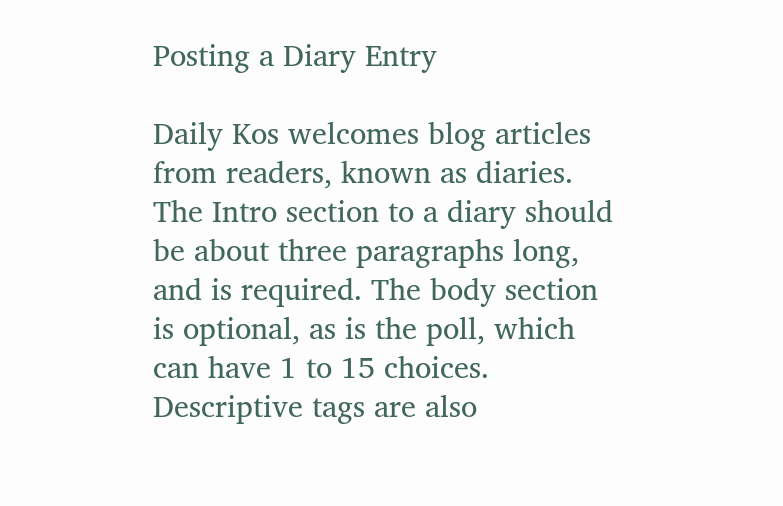Posting a Diary Entry

Daily Kos welcomes blog articles from readers, known as diaries. The Intro section to a diary should be about three paragraphs long, and is required. The body section is optional, as is the poll, which can have 1 to 15 choices. Descriptive tags are also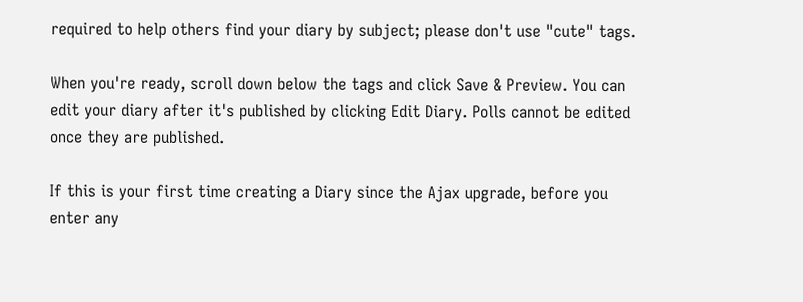required to help others find your diary by subject; please don't use "cute" tags.

When you're ready, scroll down below the tags and click Save & Preview. You can edit your diary after it's published by clicking Edit Diary. Polls cannot be edited once they are published.

If this is your first time creating a Diary since the Ajax upgrade, before you enter any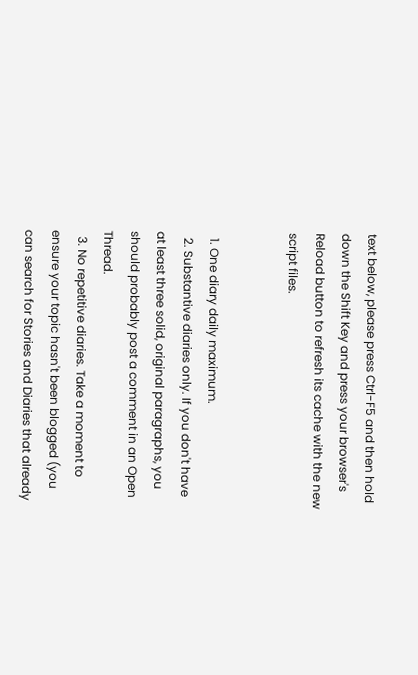text below, please press Ctrl-F5 and then hold down the Shift Key and press your browser's Reload button to refresh its cache with the new script files.


  1. One diary daily maximum.
  2. Substantive diaries only. If you don't have at least three solid, original paragraphs, you should probably post a comment in an Open Thread.
  3. No repetitive diaries. Take a moment to ensure your topic hasn't been blogged (you can search for Stories and Diaries that already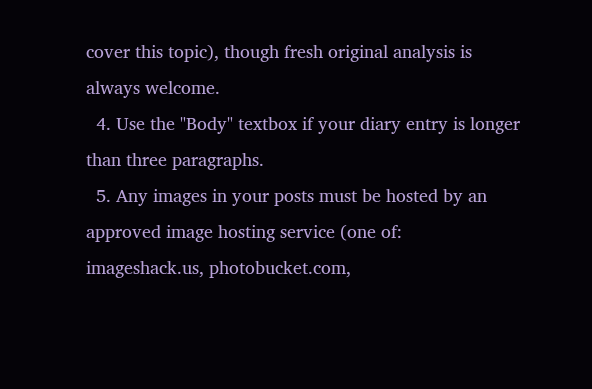cover this topic), though fresh original analysis is always welcome.
  4. Use the "Body" textbox if your diary entry is longer than three paragraphs.
  5. Any images in your posts must be hosted by an approved image hosting service (one of: imageshack.us, photobucket.com,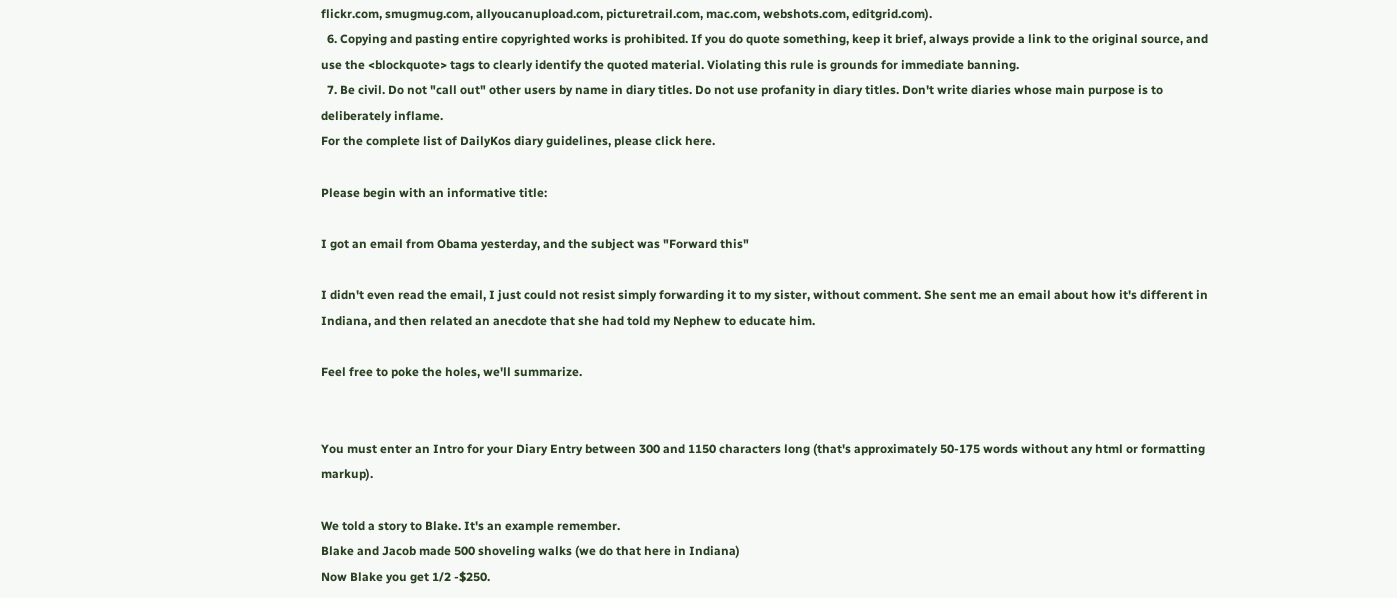flickr.com, smugmug.com, allyoucanupload.com, picturetrail.com, mac.com, webshots.com, editgrid.com).
  6. Copying and pasting entire copyrighted works is prohibited. If you do quote something, keep it brief, always provide a link to the original source, and use the <blockquote> tags to clearly identify the quoted material. Violating this rule is grounds for immediate banning.
  7. Be civil. Do not "call out" other users by name in diary titles. Do not use profanity in diary titles. Don't write diaries whose main purpose is to deliberately inflame.
For the complete list of DailyKos diary guidelines, please click here.

Please begin with an informative title:

I got an email from Obama yesterday, and the subject was "Forward this"

I didn't even read the email, I just could not resist simply forwarding it to my sister, without comment. She sent me an email about how it's different in Indiana, and then related an anecdote that she had told my Nephew to educate him.

Feel free to poke the holes, we'll summarize.


You must enter an Intro for your Diary Entry between 300 and 1150 characters long (that's approximately 50-175 words without any html or formatting markup).

We told a story to Blake. It's an example remember.
Blake and Jacob made 500 shoveling walks (we do that here in Indiana)
Now Blake you get 1/2 -$250.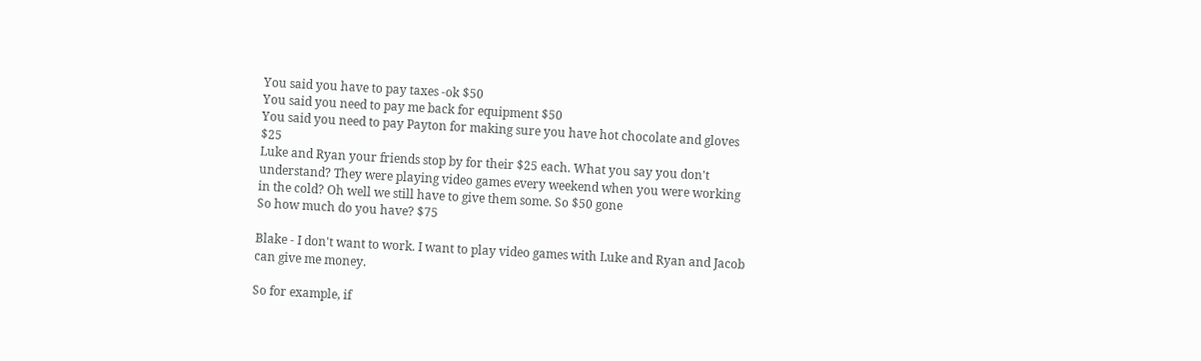You said you have to pay taxes -ok $50
You said you need to pay me back for equipment $50
You said you need to pay Payton for making sure you have hot chocolate and gloves $25
Luke and Ryan your friends stop by for their $25 each. What you say you don't understand? They were playing video games every weekend when you were working in the cold? Oh well we still have to give them some. So $50 gone
So how much do you have? $75

Blake - I don't want to work. I want to play video games with Luke and Ryan and Jacob can give me money.

So for example, if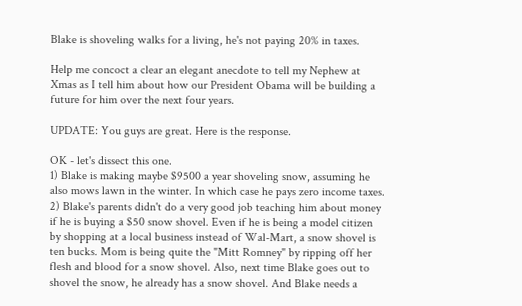Blake is shoveling walks for a living, he's not paying 20% in taxes.

Help me concoct a clear an elegant anecdote to tell my Nephew at Xmas as I tell him about how our President Obama will be building a future for him over the next four years.

UPDATE: You guys are great. Here is the response.

OK - let's dissect this one.
1) Blake is making maybe $9500 a year shoveling snow, assuming he also mows lawn in the winter. In which case he pays zero income taxes.
2) Blake's parents didn't do a very good job teaching him about money if he is buying a $50 snow shovel. Even if he is being a model citizen by shopping at a local business instead of Wal-Mart, a snow shovel is ten bucks. Mom is being quite the "Mitt Romney" by ripping off her flesh and blood for a snow shovel. Also, next time Blake goes out to shovel the snow, he already has a snow shovel. And Blake needs a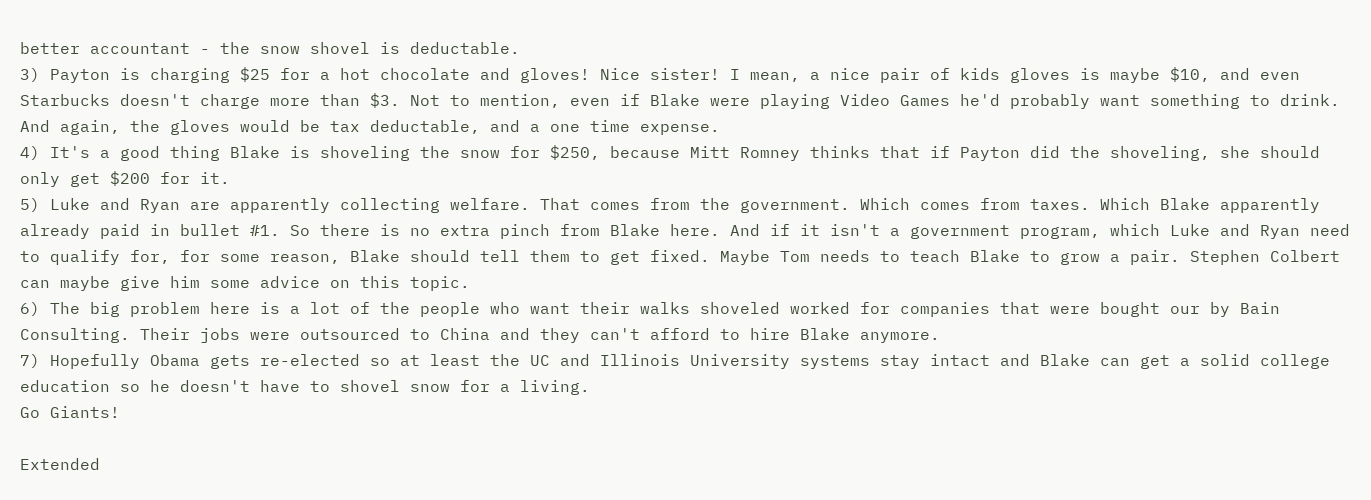better accountant - the snow shovel is deductable.
3) Payton is charging $25 for a hot chocolate and gloves! Nice sister! I mean, a nice pair of kids gloves is maybe $10, and even Starbucks doesn't charge more than $3. Not to mention, even if Blake were playing Video Games he'd probably want something to drink. And again, the gloves would be tax deductable, and a one time expense.
4) It's a good thing Blake is shoveling the snow for $250, because Mitt Romney thinks that if Payton did the shoveling, she should only get $200 for it.
5) Luke and Ryan are apparently collecting welfare. That comes from the government. Which comes from taxes. Which Blake apparently already paid in bullet #1. So there is no extra pinch from Blake here. And if it isn't a government program, which Luke and Ryan need to qualify for, for some reason, Blake should tell them to get fixed. Maybe Tom needs to teach Blake to grow a pair. Stephen Colbert can maybe give him some advice on this topic.
6) The big problem here is a lot of the people who want their walks shoveled worked for companies that were bought our by Bain Consulting. Their jobs were outsourced to China and they can't afford to hire Blake anymore.
7) Hopefully Obama gets re-elected so at least the UC and Illinois University systems stay intact and Blake can get a solid college education so he doesn't have to shovel snow for a living.
Go Giants!

Extended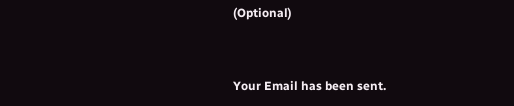(Optional)


Your Email has been sent.